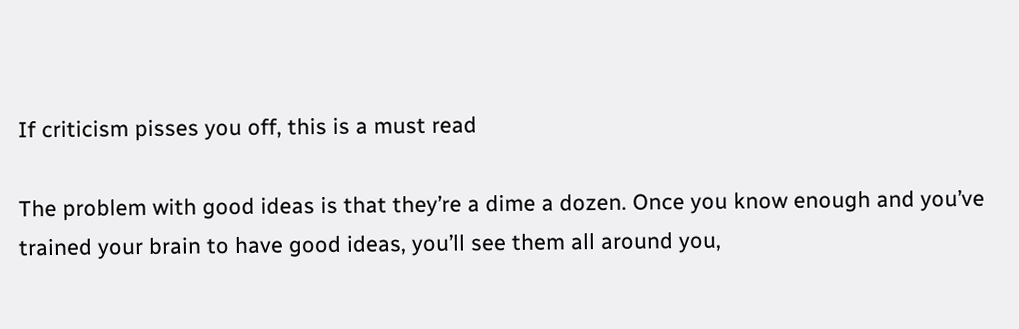If criticism pisses you off, this is a must read

The problem with good ideas is that they’re a dime a dozen. Once you know enough and you’ve trained your brain to have good ideas, you’ll see them all around you,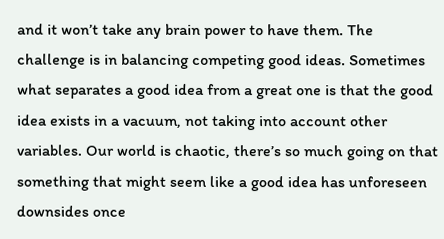and it won’t take any brain power to have them. The challenge is in balancing competing good ideas. Sometimes what separates a good idea from a great one is that the good idea exists in a vacuum, not taking into account other variables. Our world is chaotic, there’s so much going on that something that might seem like a good idea has unforeseen downsides once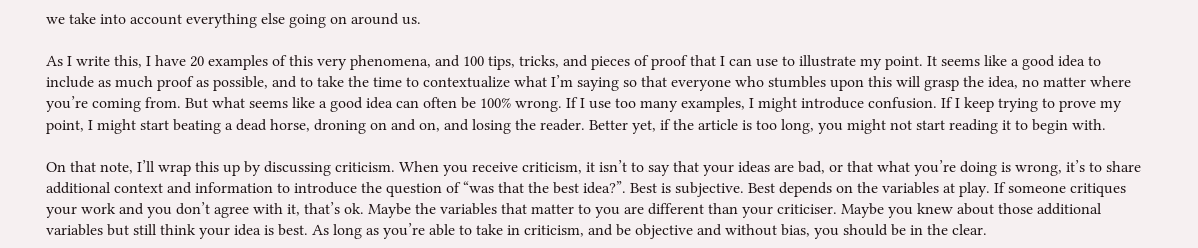we take into account everything else going on around us.

As I write this, I have 20 examples of this very phenomena, and 100 tips, tricks, and pieces of proof that I can use to illustrate my point. It seems like a good idea to include as much proof as possible, and to take the time to contextualize what I’m saying so that everyone who stumbles upon this will grasp the idea, no matter where you’re coming from. But what seems like a good idea can often be 100% wrong. If I use too many examples, I might introduce confusion. If I keep trying to prove my point, I might start beating a dead horse, droning on and on, and losing the reader. Better yet, if the article is too long, you might not start reading it to begin with.

On that note, I’ll wrap this up by discussing criticism. When you receive criticism, it isn’t to say that your ideas are bad, or that what you’re doing is wrong, it’s to share additional context and information to introduce the question of “was that the best idea?”. Best is subjective. Best depends on the variables at play. If someone critiques your work and you don’t agree with it, that’s ok. Maybe the variables that matter to you are different than your criticiser. Maybe you knew about those additional variables but still think your idea is best. As long as you’re able to take in criticism, and be objective and without bias, you should be in the clear.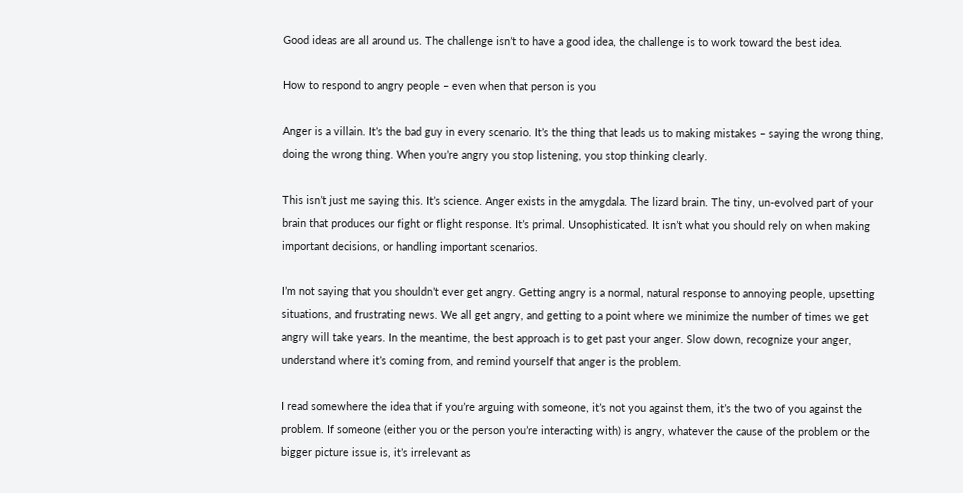Good ideas are all around us. The challenge isn’t to have a good idea, the challenge is to work toward the best idea.

How to respond to angry people – even when that person is you

Anger is a villain. It’s the bad guy in every scenario. It’s the thing that leads us to making mistakes – saying the wrong thing, doing the wrong thing. When you’re angry you stop listening, you stop thinking clearly.

This isn’t just me saying this. It’s science. Anger exists in the amygdala. The lizard brain. The tiny, un-evolved part of your brain that produces our fight or flight response. It’s primal. Unsophisticated. It isn’t what you should rely on when making important decisions, or handling important scenarios.

I’m not saying that you shouldn’t ever get angry. Getting angry is a normal, natural response to annoying people, upsetting situations, and frustrating news. We all get angry, and getting to a point where we minimize the number of times we get angry will take years. In the meantime, the best approach is to get past your anger. Slow down, recognize your anger, understand where it’s coming from, and remind yourself that anger is the problem.

I read somewhere the idea that if you’re arguing with someone, it’s not you against them, it’s the two of you against the problem. If someone (either you or the person you’re interacting with) is angry, whatever the cause of the problem or the bigger picture issue is, it’s irrelevant as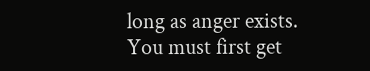long as anger exists. You must first get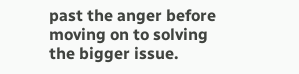past the anger before moving on to solving the bigger issue.